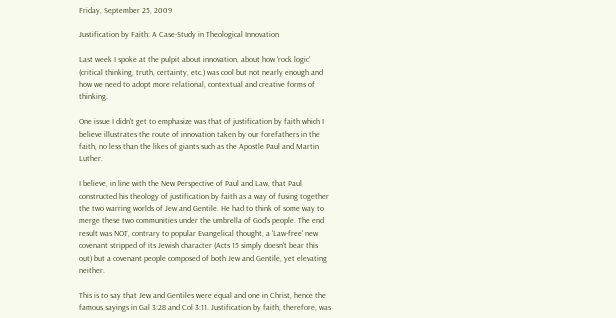Friday, September 25, 2009

Justification by Faith: A Case-Study in Theological Innovation

Last week I spoke at the pulpit about innovation, about how 'rock logic' (critical thinking, truth, certainty, etc.) was cool but not nearly enough and how we need to adopt more relational, contextual and creative forms of thinking.

One issue I didn't get to emphasize was that of justification by faith which I believe illustrates the route of innovation taken by our forefathers in the faith, no less than the likes of giants such as the Apostle Paul and Martin Luther.

I believe, in line with the New Perspective of Paul and Law, that Paul constructed his theology of justification by faith as a way of fusing together the two warring worlds of Jew and Gentile. He had to think of some way to merge these two communities under the umbrella of God's people. The end result was NOT, contrary to popular Evangelical thought, a 'Law-free' new covenant stripped of its Jewish character (Acts 15 simply doesn't bear this out) but a covenant people composed of both Jew and Gentile, yet elevating neither.

This is to say that Jew and Gentiles were equal and one in Christ, hence the famous sayings in Gal 3:28 and Col 3:11. Justification by faith, therefore, was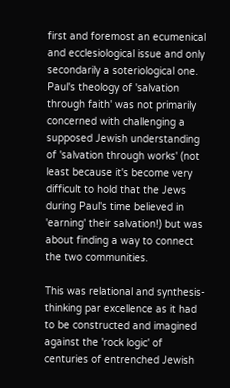first and foremost an ecumenical and ecclesiological issue and only secondarily a soteriological one. Paul's theology of 'salvation through faith' was not primarily concerned with challenging a supposed Jewish understanding of 'salvation through works' (not least because it's become very difficult to hold that the Jews during Paul's time believed in 'earning' their salvation!) but was about finding a way to connect the two communities.

This was relational and synthesis-thinking par excellence as it had to be constructed and imagined against the 'rock logic' of centuries of entrenched Jewish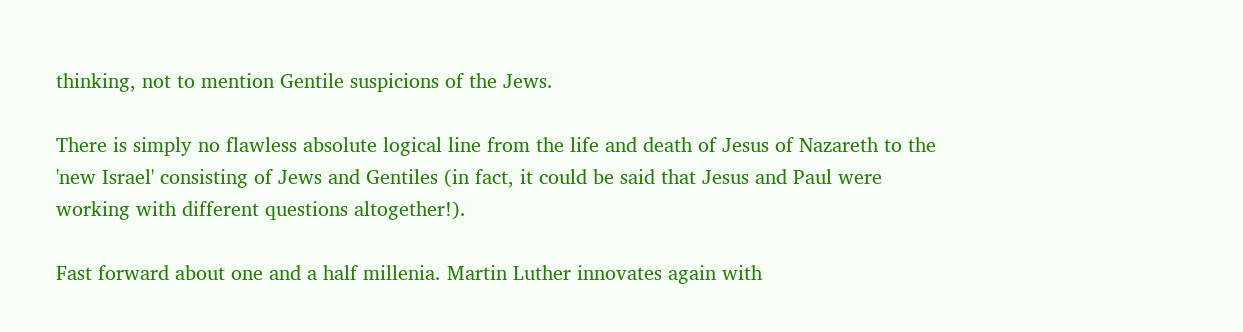thinking, not to mention Gentile suspicions of the Jews.

There is simply no flawless absolute logical line from the life and death of Jesus of Nazareth to the 'new Israel' consisting of Jews and Gentiles (in fact, it could be said that Jesus and Paul were working with different questions altogether!).

Fast forward about one and a half millenia. Martin Luther innovates again with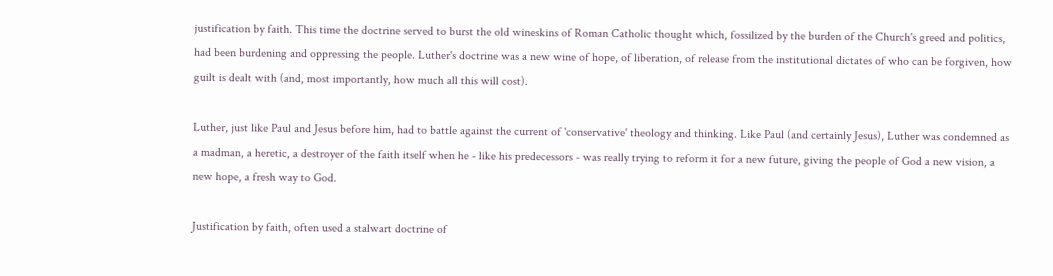justification by faith. This time the doctrine served to burst the old wineskins of Roman Catholic thought which, fossilized by the burden of the Church's greed and politics, had been burdening and oppressing the people. Luther's doctrine was a new wine of hope, of liberation, of release from the institutional dictates of who can be forgiven, how guilt is dealt with (and, most importantly, how much all this will cost).

Luther, just like Paul and Jesus before him, had to battle against the current of 'conservative' theology and thinking. Like Paul (and certainly Jesus), Luther was condemned as a madman, a heretic, a destroyer of the faith itself when he - like his predecessors - was really trying to reform it for a new future, giving the people of God a new vision, a new hope, a fresh way to God.

Justification by faith, often used a stalwart doctrine of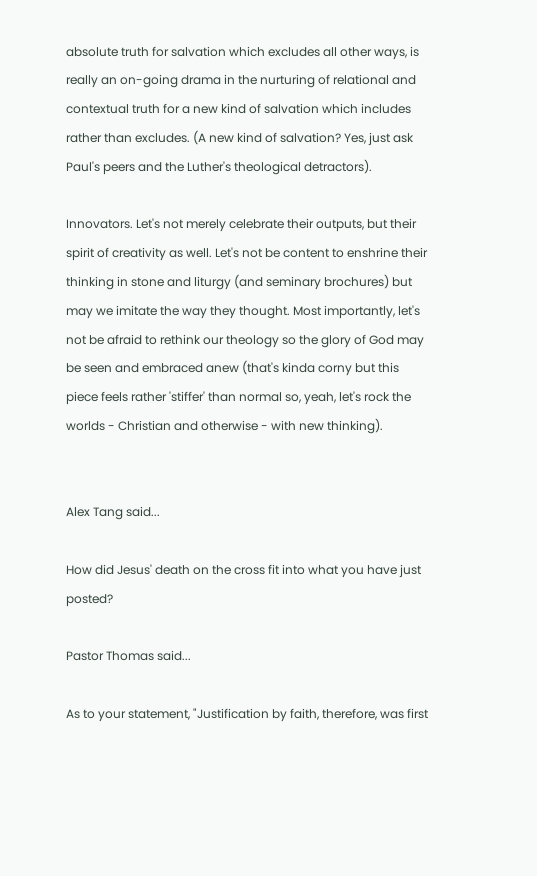absolute truth for salvation which excludes all other ways, is really an on-going drama in the nurturing of relational and contextual truth for a new kind of salvation which includes rather than excludes. (A new kind of salvation? Yes, just ask Paul's peers and the Luther's theological detractors).

Innovators. Let's not merely celebrate their outputs, but their spirit of creativity as well. Let's not be content to enshrine their thinking in stone and liturgy (and seminary brochures) but may we imitate the way they thought. Most importantly, let's not be afraid to rethink our theology so the glory of God may be seen and embraced anew (that's kinda corny but this piece feels rather 'stiffer' than normal so, yeah, let's rock the worlds - Christian and otherwise - with new thinking).


Alex Tang said...

How did Jesus' death on the cross fit into what you have just posted?

Pastor Thomas said...

As to your statement, "Justification by faith, therefore, was first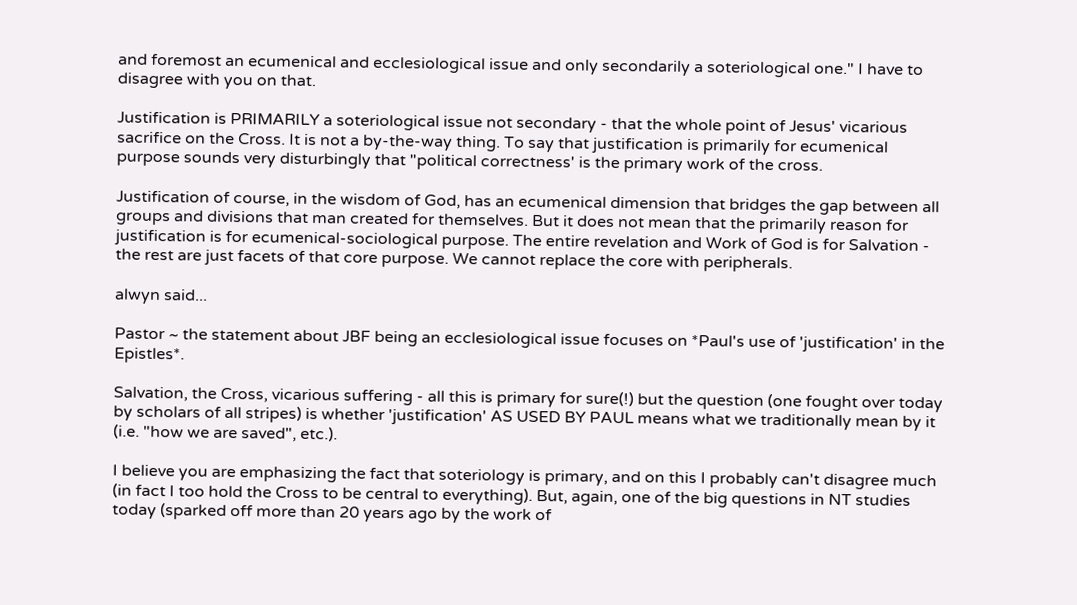and foremost an ecumenical and ecclesiological issue and only secondarily a soteriological one." I have to disagree with you on that.

Justification is PRIMARILY a soteriological issue not secondary - that the whole point of Jesus' vicarious sacrifice on the Cross. It is not a by-the-way thing. To say that justification is primarily for ecumenical purpose sounds very disturbingly that "political correctness' is the primary work of the cross.

Justification of course, in the wisdom of God, has an ecumenical dimension that bridges the gap between all groups and divisions that man created for themselves. But it does not mean that the primarily reason for justification is for ecumenical-sociological purpose. The entire revelation and Work of God is for Salvation - the rest are just facets of that core purpose. We cannot replace the core with peripherals.

alwyn said...

Pastor ~ the statement about JBF being an ecclesiological issue focuses on *Paul's use of 'justification' in the Epistles*.

Salvation, the Cross, vicarious suffering - all this is primary for sure(!) but the question (one fought over today by scholars of all stripes) is whether 'justification' AS USED BY PAUL means what we traditionally mean by it (i.e. "how we are saved", etc.).

I believe you are emphasizing the fact that soteriology is primary, and on this I probably can't disagree much (in fact I too hold the Cross to be central to everything). But, again, one of the big questions in NT studies today (sparked off more than 20 years ago by the work of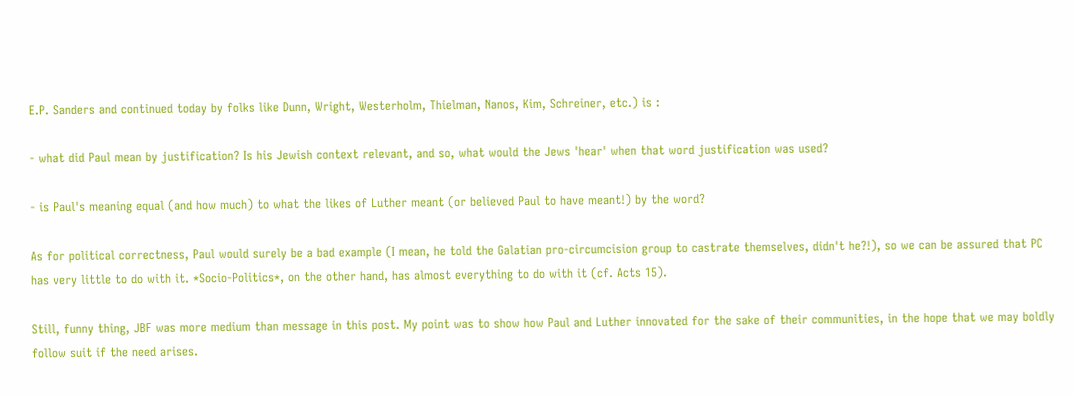E.P. Sanders and continued today by folks like Dunn, Wright, Westerholm, Thielman, Nanos, Kim, Schreiner, etc.) is :

- what did Paul mean by justification? Is his Jewish context relevant, and so, what would the Jews 'hear' when that word justification was used?

- is Paul's meaning equal (and how much) to what the likes of Luther meant (or believed Paul to have meant!) by the word?

As for political correctness, Paul would surely be a bad example (I mean, he told the Galatian pro-circumcision group to castrate themselves, didn't he?!), so we can be assured that PC has very little to do with it. *Socio-Politics*, on the other hand, has almost everything to do with it (cf. Acts 15).

Still, funny thing, JBF was more medium than message in this post. My point was to show how Paul and Luther innovated for the sake of their communities, in the hope that we may boldly follow suit if the need arises.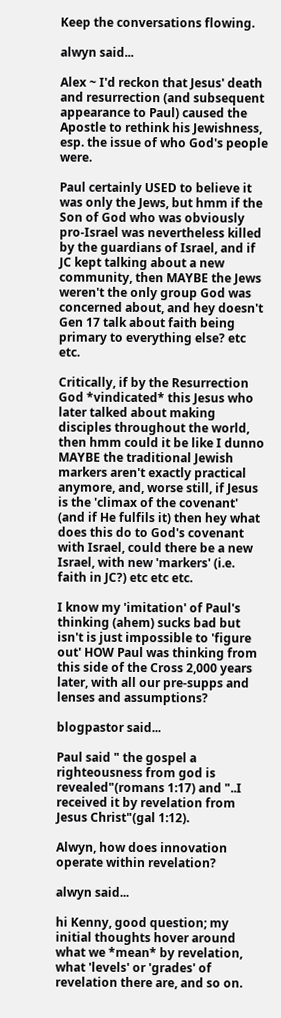Keep the conversations flowing.

alwyn said...

Alex ~ I'd reckon that Jesus' death and resurrection (and subsequent appearance to Paul) caused the Apostle to rethink his Jewishness, esp. the issue of who God's people were.

Paul certainly USED to believe it was only the Jews, but hmm if the Son of God who was obviously pro-Israel was nevertheless killed by the guardians of Israel, and if JC kept talking about a new community, then MAYBE the Jews weren't the only group God was concerned about, and hey doesn't Gen 17 talk about faith being primary to everything else? etc etc.

Critically, if by the Resurrection God *vindicated* this Jesus who later talked about making disciples throughout the world, then hmm could it be like I dunno MAYBE the traditional Jewish markers aren't exactly practical anymore, and, worse still, if Jesus is the 'climax of the covenant' (and if He fulfils it) then hey what does this do to God's covenant with Israel, could there be a new Israel, with new 'markers' (i.e. faith in JC?) etc etc etc.

I know my 'imitation' of Paul's thinking (ahem) sucks bad but isn't is just impossible to 'figure out' HOW Paul was thinking from this side of the Cross 2,000 years later, with all our pre-supps and lenses and assumptions?

blogpastor said...

Paul said " the gospel a righteousness from god is revealed"(romans 1:17) and "..I received it by revelation from Jesus Christ"(gal 1:12).

Alwyn, how does innovation operate within revelation?

alwyn said...

hi Kenny, good question; my initial thoughts hover around what we *mean* by revelation, what 'levels' or 'grades' of revelation there are, and so on.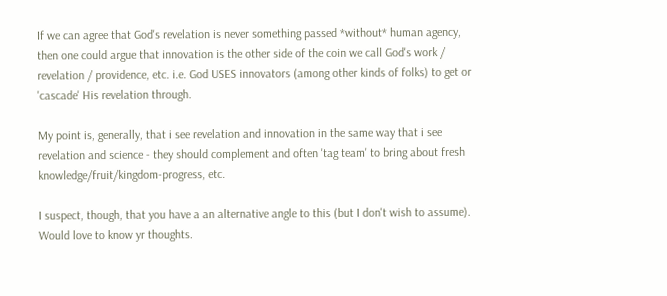If we can agree that God's revelation is never something passed *without* human agency, then one could argue that innovation is the other side of the coin we call God's work / revelation / providence, etc. i.e. God USES innovators (among other kinds of folks) to get or 'cascade' His revelation through.

My point is, generally, that i see revelation and innovation in the same way that i see revelation and science - they should complement and often 'tag team' to bring about fresh knowledge/fruit/kingdom-progress, etc.

I suspect, though, that you have a an alternative angle to this (but I don't wish to assume). Would love to know yr thoughts.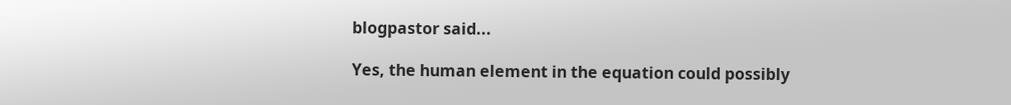blogpastor said...

Yes, the human element in the equation could possibly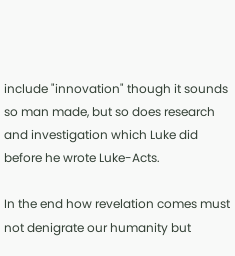include "innovation" though it sounds so man made, but so does research and investigation which Luke did before he wrote Luke-Acts.

In the end how revelation comes must not denigrate our humanity but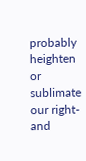probably heighten or sublimate our right- and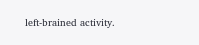left-brained activity.